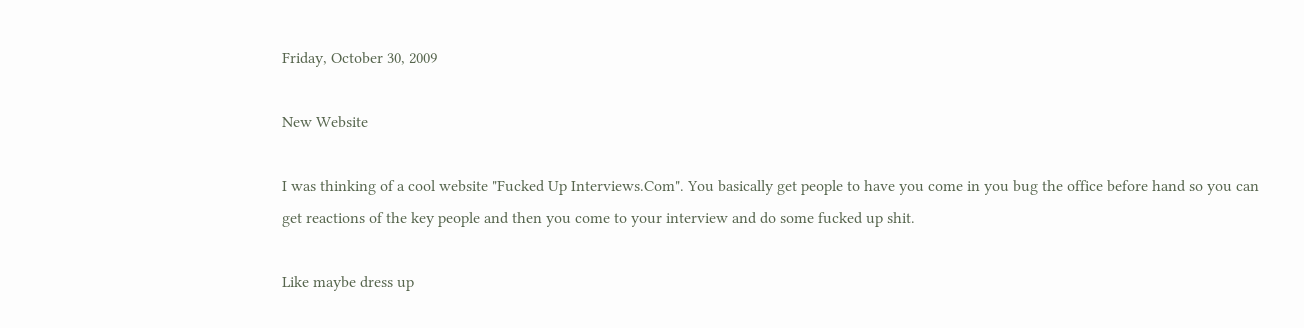Friday, October 30, 2009

New Website

I was thinking of a cool website "Fucked Up Interviews.Com". You basically get people to have you come in you bug the office before hand so you can get reactions of the key people and then you come to your interview and do some fucked up shit.

Like maybe dress up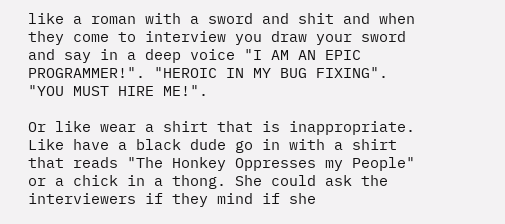like a roman with a sword and shit and when they come to interview you draw your sword and say in a deep voice "I AM AN EPIC PROGRAMMER!". "HEROIC IN MY BUG FIXING". "YOU MUST HIRE ME!".

Or like wear a shirt that is inappropriate. Like have a black dude go in with a shirt that reads "The Honkey Oppresses my People" or a chick in a thong. She could ask the interviewers if they mind if she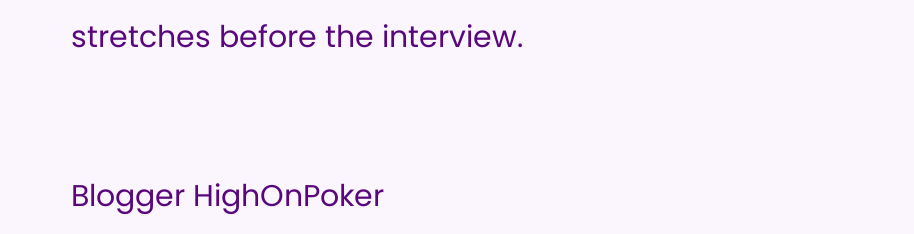stretches before the interview.


Blogger HighOnPoker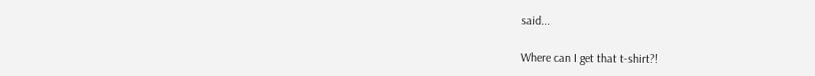said...

Where can I get that t-shirt?!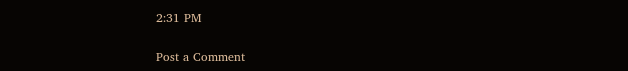2:31 PM


Post a Comment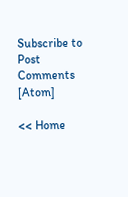Subscribe to Post Comments [Atom]

<< Home